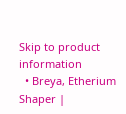Skip to product information
  • Breya, Etherium Shaper |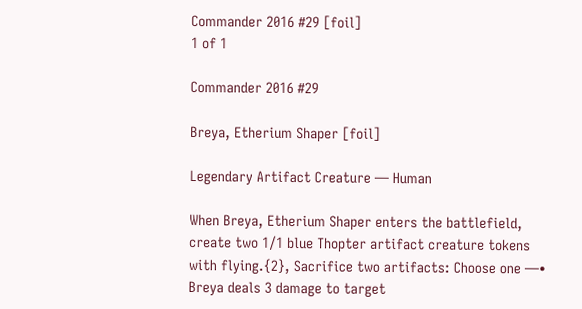Commander 2016 #29 [foil]
1 of 1

Commander 2016 #29

Breya, Etherium Shaper [foil]

Legendary Artifact Creature — Human

When Breya, Etherium Shaper enters the battlefield, create two 1/1 blue Thopter artifact creature tokens with flying.{2}, Sacrifice two artifacts: Choose one —• Breya deals 3 damage to target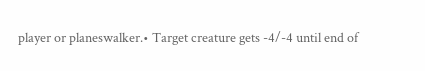player or planeswalker.• Target creature gets -4/-4 until end of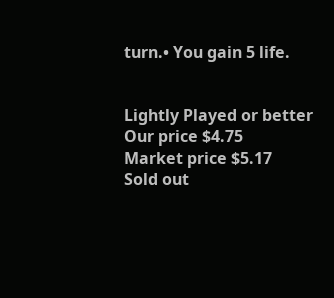turn.• You gain 5 life.


Lightly Played or better
Our price $4.75
Market price $5.17
Sold out